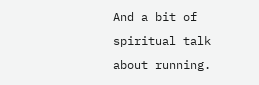And a bit of spiritual talk about running.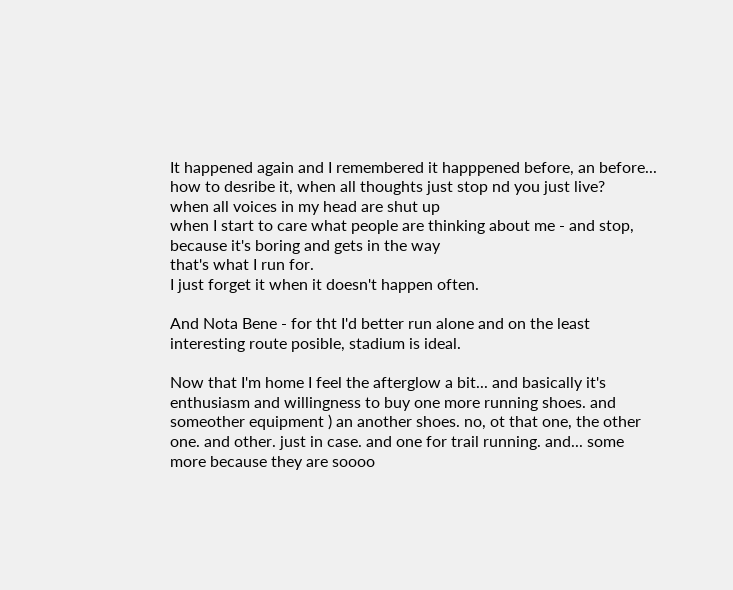It happened again and I remembered it happpened before, an before...
how to desribe it, when all thoughts just stop nd you just live?
when all voices in my head are shut up
when I start to care what people are thinking about me - and stop, because it's boring and gets in the way
that's what I run for.
I just forget it when it doesn't happen often.

And Nota Bene - for tht I'd better run alone and on the least interesting route posible, stadium is ideal.

Now that I'm home I feel the afterglow a bit... and basically it's enthusiasm and willingness to buy one more running shoes. and someother equipment ) an another shoes. no, ot that one, the other one. and other. just in case. and one for trail running. and... some more because they are soooo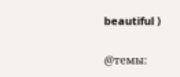beautiful )

@темы: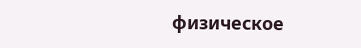физическое